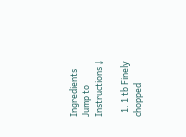Ingredients Jump to Instructions ↓

  1. 1 tb Finely chopped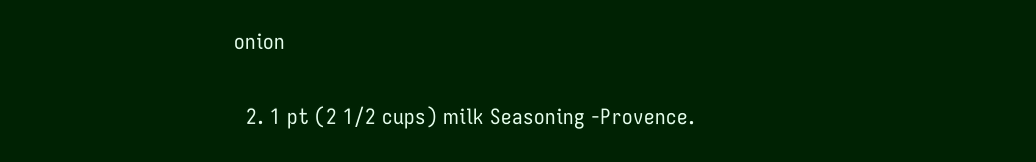onion

  2. 1 pt (2 1/2 cups) milk Seasoning -Provence.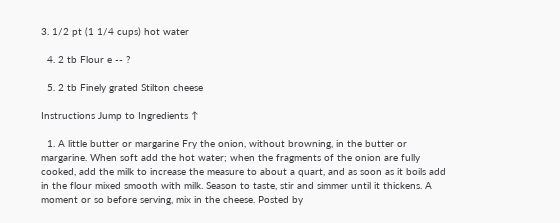3. 1/2 pt (1 1/4 cups) hot water

  4. 2 tb Flour e -- ?

  5. 2 tb Finely grated Stilton cheese

Instructions Jump to Ingredients ↑

  1. A little butter or margarine Fry the onion, without browning, in the butter or margarine. When soft add the hot water; when the fragments of the onion are fully cooked, add the milk to increase the measure to about a quart, and as soon as it boils add in the flour mixed smooth with milk. Season to taste, stir and simmer until it thickens. A moment or so before serving, mix in the cheese. Posted by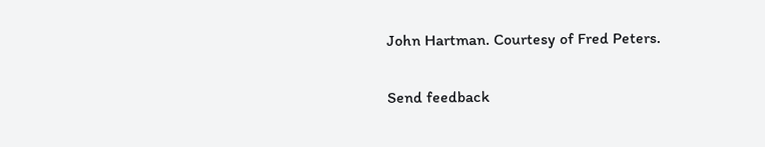John Hartman. Courtesy of Fred Peters.


Send feedback